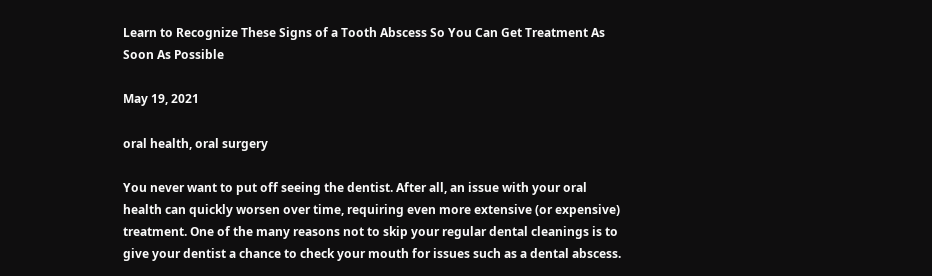Learn to Recognize These Signs of a Tooth Abscess So You Can Get Treatment As Soon As Possible

May 19, 2021

oral health, oral surgery

You never want to put off seeing the dentist. After all, an issue with your oral health can quickly worsen over time, requiring even more extensive (or expensive) treatment. One of the many reasons not to skip your regular dental cleanings is to give your dentist a chance to check your mouth for issues such as a dental abscess.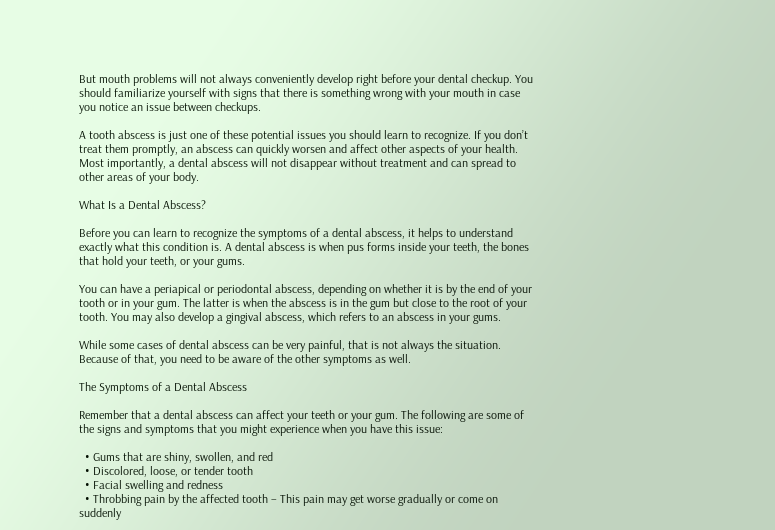But mouth problems will not always conveniently develop right before your dental checkup. You should familiarize yourself with signs that there is something wrong with your mouth in case you notice an issue between checkups.

A tooth abscess is just one of these potential issues you should learn to recognize. If you don’t treat them promptly, an abscess can quickly worsen and affect other aspects of your health. Most importantly, a dental abscess will not disappear without treatment and can spread to other areas of your body.

What Is a Dental Abscess?

Before you can learn to recognize the symptoms of a dental abscess, it helps to understand exactly what this condition is. A dental abscess is when pus forms inside your teeth, the bones that hold your teeth, or your gums.

You can have a periapical or periodontal abscess, depending on whether it is by the end of your tooth or in your gum. The latter is when the abscess is in the gum but close to the root of your tooth. You may also develop a gingival abscess, which refers to an abscess in your gums.

While some cases of dental abscess can be very painful, that is not always the situation. Because of that, you need to be aware of the other symptoms as well.

The Symptoms of a Dental Abscess

Remember that a dental abscess can affect your teeth or your gum. The following are some of the signs and symptoms that you might experience when you have this issue:

  • Gums that are shiny, swollen, and red
  • Discolored, loose, or tender tooth
  • Facial swelling and redness
  • Throbbing pain by the affected tooth – This pain may get worse gradually or come on suddenly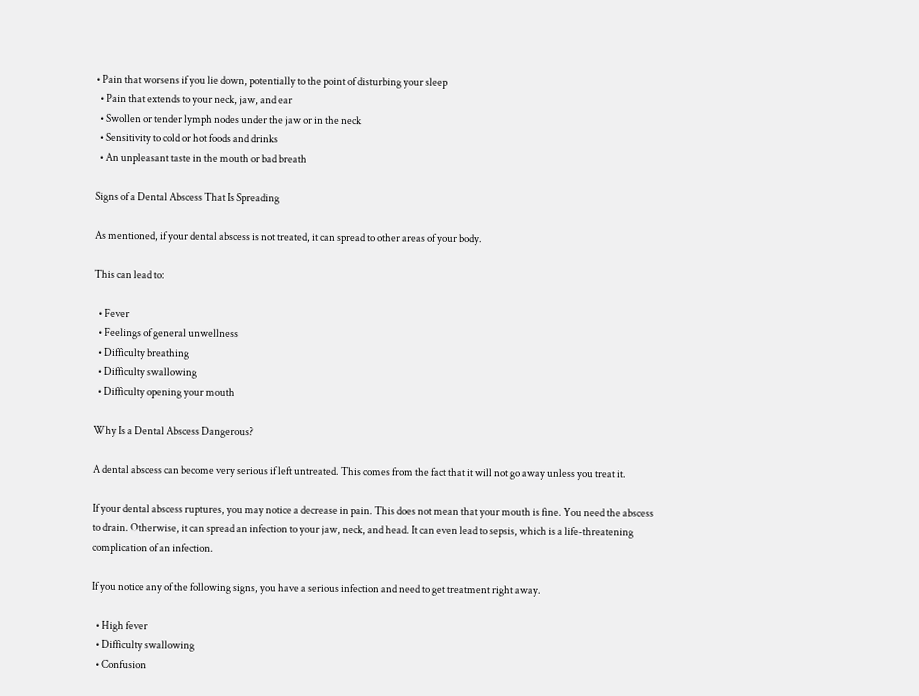• Pain that worsens if you lie down, potentially to the point of disturbing your sleep
  • Pain that extends to your neck, jaw, and ear
  • Swollen or tender lymph nodes under the jaw or in the neck
  • Sensitivity to cold or hot foods and drinks
  • An unpleasant taste in the mouth or bad breath

Signs of a Dental Abscess That Is Spreading

As mentioned, if your dental abscess is not treated, it can spread to other areas of your body.

This can lead to:

  • Fever
  • Feelings of general unwellness
  • Difficulty breathing
  • Difficulty swallowing
  • Difficulty opening your mouth

Why Is a Dental Abscess Dangerous?

A dental abscess can become very serious if left untreated. This comes from the fact that it will not go away unless you treat it.

If your dental abscess ruptures, you may notice a decrease in pain. This does not mean that your mouth is fine. You need the abscess to drain. Otherwise, it can spread an infection to your jaw, neck, and head. It can even lead to sepsis, which is a life-threatening complication of an infection.

If you notice any of the following signs, you have a serious infection and need to get treatment right away.

  • High fever
  • Difficulty swallowing
  • Confusion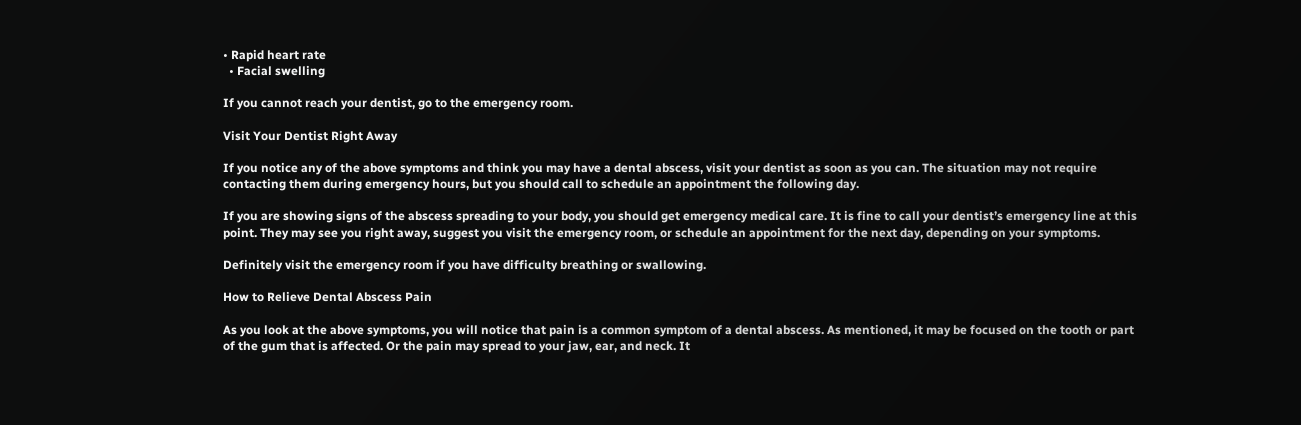• Rapid heart rate
  • Facial swelling

If you cannot reach your dentist, go to the emergency room.

Visit Your Dentist Right Away

If you notice any of the above symptoms and think you may have a dental abscess, visit your dentist as soon as you can. The situation may not require contacting them during emergency hours, but you should call to schedule an appointment the following day.

If you are showing signs of the abscess spreading to your body, you should get emergency medical care. It is fine to call your dentist’s emergency line at this point. They may see you right away, suggest you visit the emergency room, or schedule an appointment for the next day, depending on your symptoms.

Definitely visit the emergency room if you have difficulty breathing or swallowing.

How to Relieve Dental Abscess Pain

As you look at the above symptoms, you will notice that pain is a common symptom of a dental abscess. As mentioned, it may be focused on the tooth or part of the gum that is affected. Or the pain may spread to your jaw, ear, and neck. It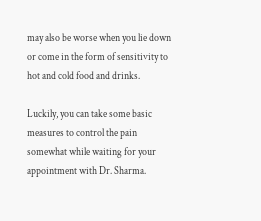may also be worse when you lie down or come in the form of sensitivity to hot and cold food and drinks.

Luckily, you can take some basic measures to control the pain somewhat while waiting for your appointment with Dr. Sharma.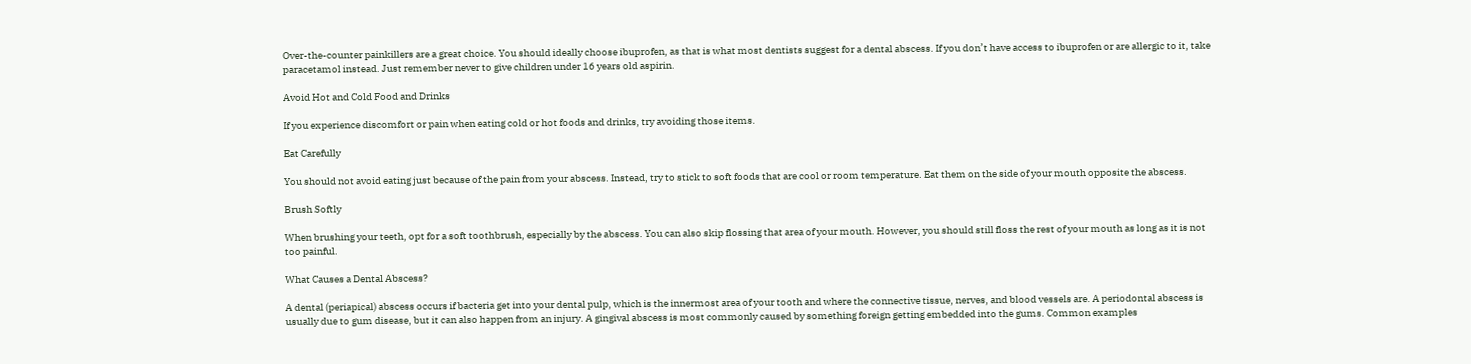Over-the-counter painkillers are a great choice. You should ideally choose ibuprofen, as that is what most dentists suggest for a dental abscess. If you don’t have access to ibuprofen or are allergic to it, take paracetamol instead. Just remember never to give children under 16 years old aspirin.

Avoid Hot and Cold Food and Drinks

If you experience discomfort or pain when eating cold or hot foods and drinks, try avoiding those items.

Eat Carefully

You should not avoid eating just because of the pain from your abscess. Instead, try to stick to soft foods that are cool or room temperature. Eat them on the side of your mouth opposite the abscess.

Brush Softly

When brushing your teeth, opt for a soft toothbrush, especially by the abscess. You can also skip flossing that area of your mouth. However, you should still floss the rest of your mouth as long as it is not too painful.

What Causes a Dental Abscess?

A dental (periapical) abscess occurs if bacteria get into your dental pulp, which is the innermost area of your tooth and where the connective tissue, nerves, and blood vessels are. A periodontal abscess is usually due to gum disease, but it can also happen from an injury. A gingival abscess is most commonly caused by something foreign getting embedded into the gums. Common examples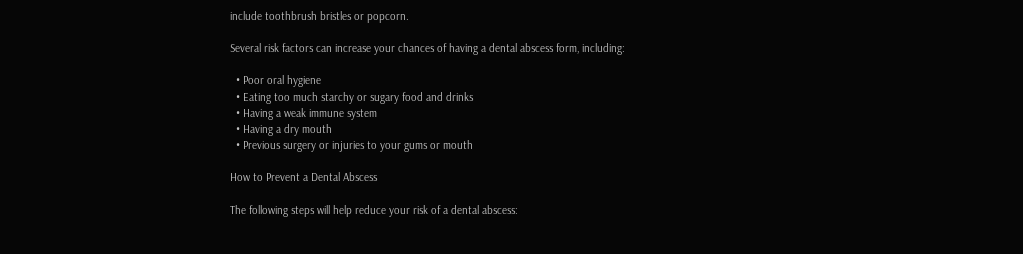include toothbrush bristles or popcorn.

Several risk factors can increase your chances of having a dental abscess form, including:

  • Poor oral hygiene
  • Eating too much starchy or sugary food and drinks
  • Having a weak immune system
  • Having a dry mouth
  • Previous surgery or injuries to your gums or mouth

How to Prevent a Dental Abscess

The following steps will help reduce your risk of a dental abscess: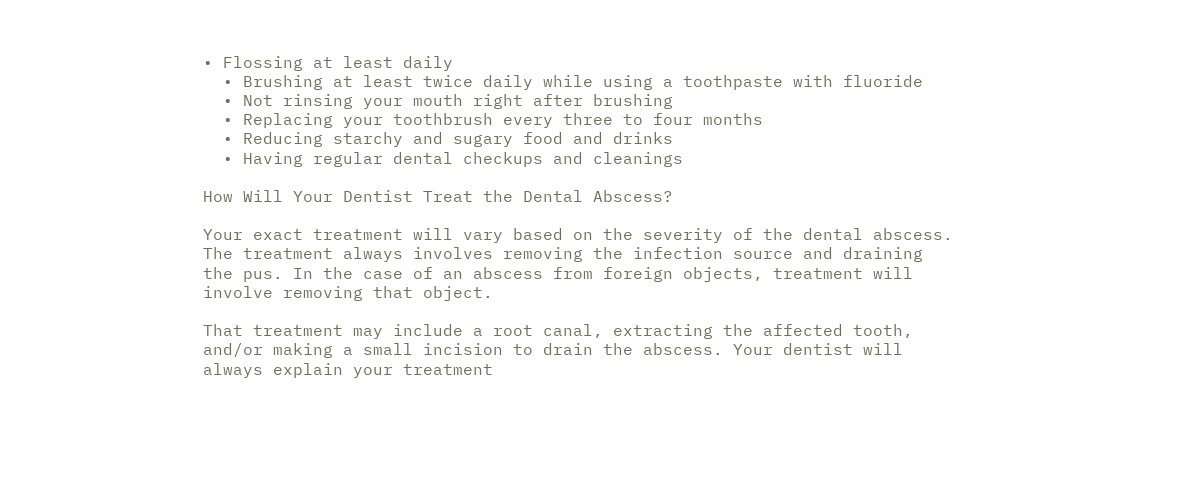• Flossing at least daily
  • Brushing at least twice daily while using a toothpaste with fluoride
  • Not rinsing your mouth right after brushing
  • Replacing your toothbrush every three to four months
  • Reducing starchy and sugary food and drinks
  • Having regular dental checkups and cleanings

How Will Your Dentist Treat the Dental Abscess?

Your exact treatment will vary based on the severity of the dental abscess. The treatment always involves removing the infection source and draining the pus. In the case of an abscess from foreign objects, treatment will involve removing that object.

That treatment may include a root canal, extracting the affected tooth, and/or making a small incision to drain the abscess. Your dentist will always explain your treatment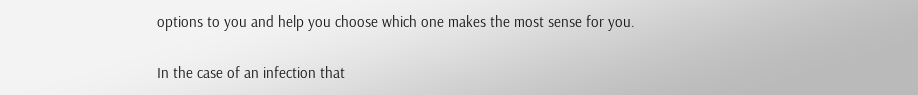options to you and help you choose which one makes the most sense for you.

In the case of an infection that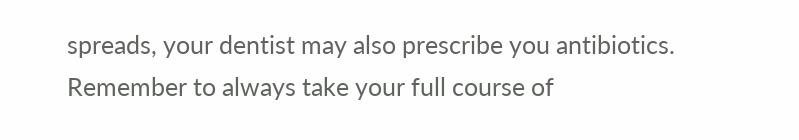spreads, your dentist may also prescribe you antibiotics. Remember to always take your full course of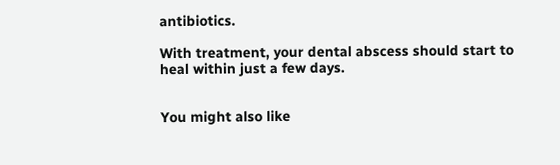antibiotics.

With treatment, your dental abscess should start to heal within just a few days.


You might also like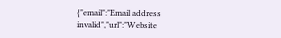{"email":"Email address invalid","url":"Website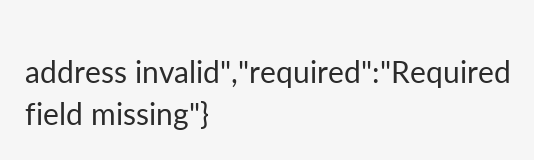address invalid","required":"Required field missing"}